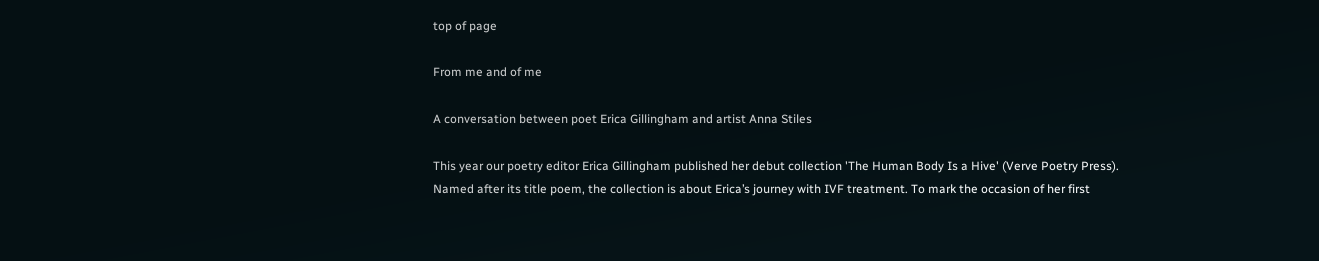top of page

From me and of me

A conversation between poet Erica Gillingham and artist Anna Stiles

This year our poetry editor Erica Gillingham published her debut collection 'The Human Body Is a Hive' (Verve Poetry Press). Named after its title poem, the collection is about Erica’s journey with IVF treatment. To mark the occasion of her first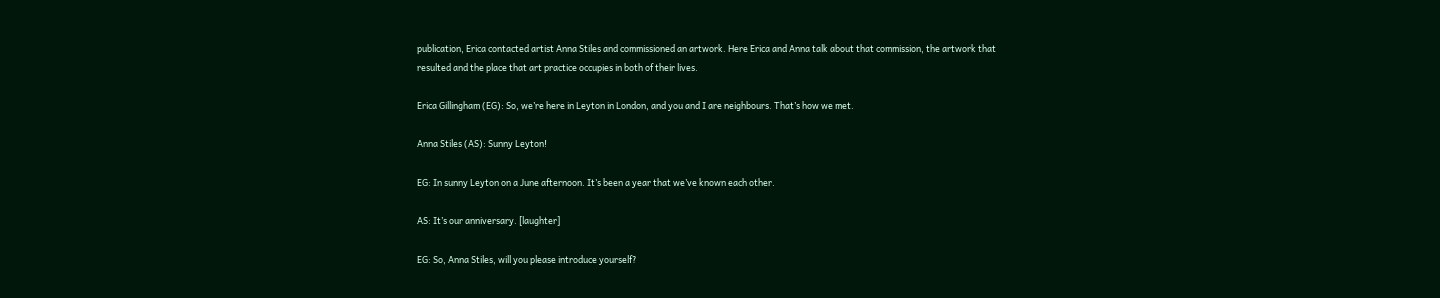publication, Erica contacted artist Anna Stiles and commissioned an artwork. Here Erica and Anna talk about that commission, the artwork that resulted and the place that art practice occupies in both of their lives.

Erica Gillingham (EG): So, we’re here in Leyton in London, and you and I are neighbours. That’s how we met.

Anna Stiles (AS): Sunny Leyton!

EG: In sunny Leyton on a June afternoon. It’s been a year that we’ve known each other.

AS: It’s our anniversary. [laughter]

EG: So, Anna Stiles, will you please introduce yourself?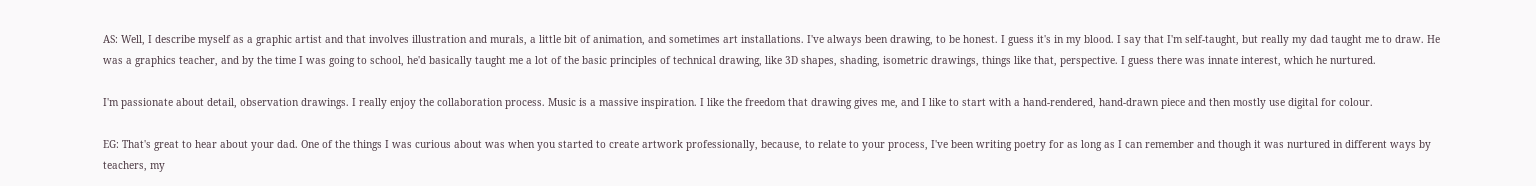AS: Well, I describe myself as a graphic artist and that involves illustration and murals, a little bit of animation, and sometimes art installations. I've always been drawing, to be honest. I guess it's in my blood. I say that I'm self-taught, but really my dad taught me to draw. He was a graphics teacher, and by the time I was going to school, he'd basically taught me a lot of the basic principles of technical drawing, like 3D shapes, shading, isometric drawings, things like that, perspective. I guess there was innate interest, which he nurtured.

I'm passionate about detail, observation drawings. I really enjoy the collaboration process. Music is a massive inspiration. I like the freedom that drawing gives me, and I like to start with a hand-rendered, hand-drawn piece and then mostly use digital for colour.

EG: That's great to hear about your dad. One of the things I was curious about was when you started to create artwork professionally, because, to relate to your process, I've been writing poetry for as long as I can remember and though it was nurtured in different ways by teachers, my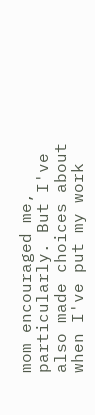mom encouraged me, particularly. But I've also made choices about when I've put my work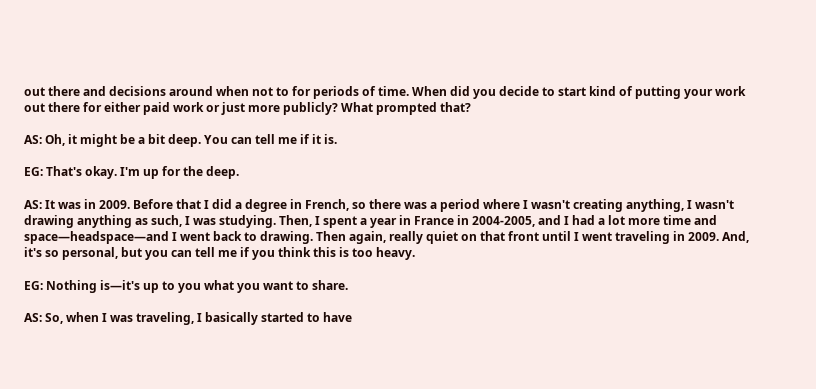out there and decisions around when not to for periods of time. When did you decide to start kind of putting your work out there for either paid work or just more publicly? What prompted that?

AS: Oh, it might be a bit deep. You can tell me if it is.

EG: That's okay. I'm up for the deep.

AS: It was in 2009. Before that I did a degree in French, so there was a period where I wasn't creating anything, I wasn't drawing anything as such, I was studying. Then, I spent a year in France in 2004-2005, and I had a lot more time and space—headspace—and I went back to drawing. Then again, really quiet on that front until I went traveling in 2009. And, it's so personal, but you can tell me if you think this is too heavy.

EG: Nothing is—it's up to you what you want to share.

AS: So, when I was traveling, I basically started to have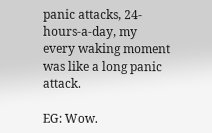panic attacks, 24-hours-a-day, my every waking moment was like a long panic attack.

EG: Wow.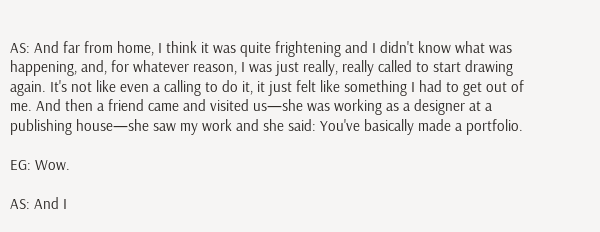AS: And far from home, I think it was quite frightening and I didn't know what was happening, and, for whatever reason, I was just really, really called to start drawing again. It's not like even a calling to do it, it just felt like something I had to get out of me. And then a friend came and visited us—she was working as a designer at a publishing house—she saw my work and she said: You've basically made a portfolio.

EG: Wow.

AS: And I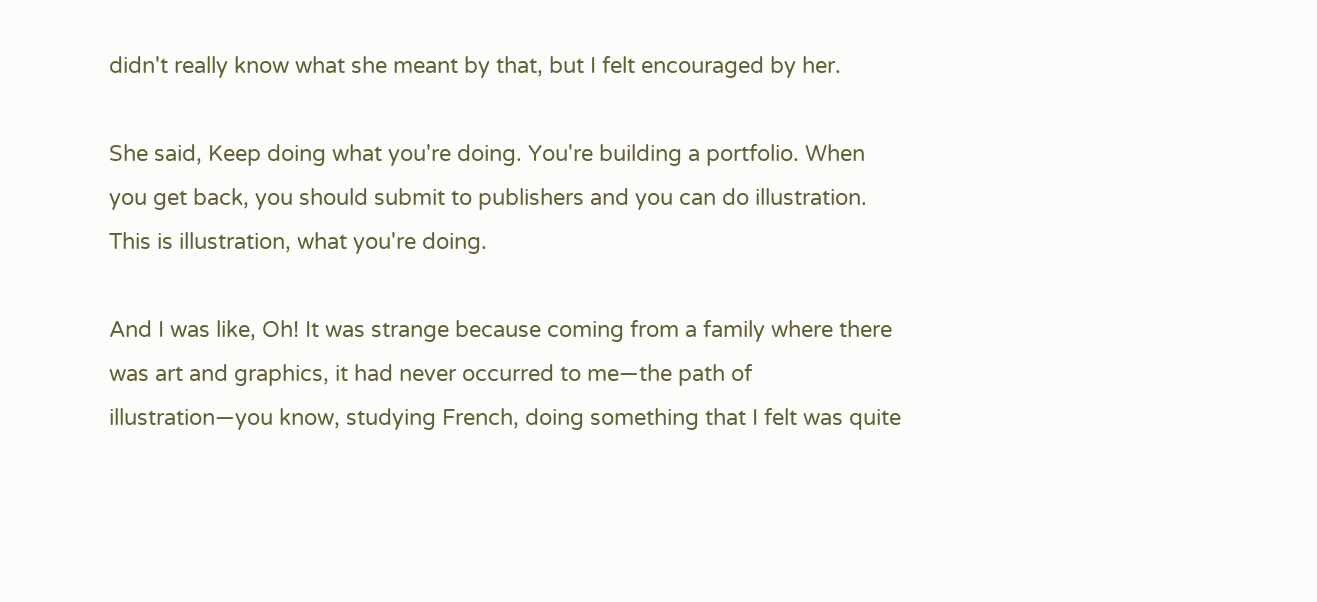didn't really know what she meant by that, but I felt encouraged by her.

She said, Keep doing what you're doing. You're building a portfolio. When you get back, you should submit to publishers and you can do illustration. This is illustration, what you're doing.

And I was like, Oh! It was strange because coming from a family where there was art and graphics, it had never occurred to me—the path of illustration—you know, studying French, doing something that I felt was quite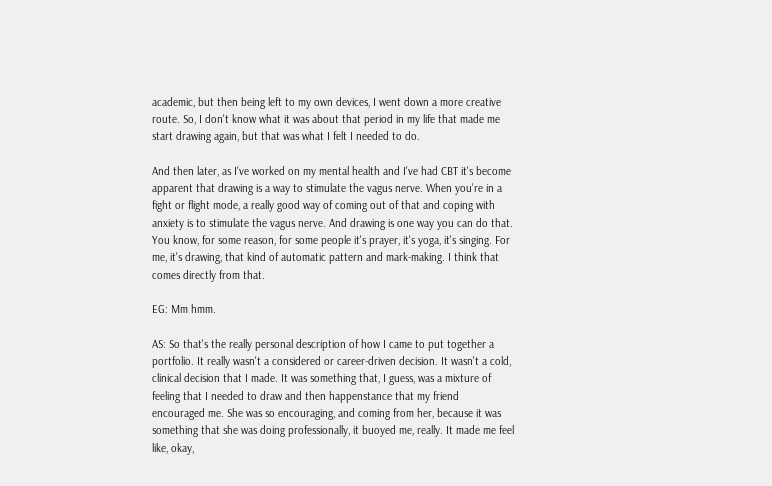academic, but then being left to my own devices, I went down a more creative route. So, I don't know what it was about that period in my life that made me start drawing again, but that was what I felt I needed to do.

And then later, as I've worked on my mental health and I've had CBT it's become apparent that drawing is a way to stimulate the vagus nerve. When you're in a fight or flight mode, a really good way of coming out of that and coping with anxiety is to stimulate the vagus nerve. And drawing is one way you can do that. You know, for some reason, for some people it's prayer, it's yoga, it's singing. For me, it's drawing, that kind of automatic pattern and mark-making. I think that comes directly from that.

EG: Mm hmm.

AS: So that's the really personal description of how I came to put together a portfolio. It really wasn't a considered or career-driven decision. It wasn't a cold, clinical decision that I made. It was something that, I guess, was a mixture of feeling that I needed to draw and then happenstance that my friend encouraged me. She was so encouraging, and coming from her, because it was something that she was doing professionally, it buoyed me, really. It made me feel like, okay,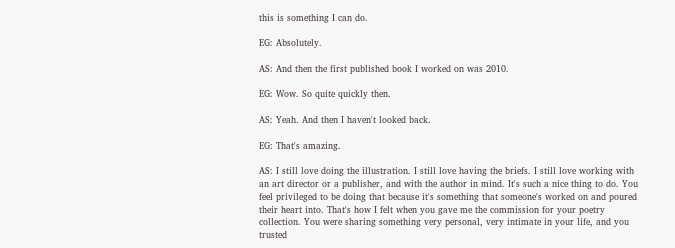this is something I can do.

EG: Absolutely.

AS: And then the first published book I worked on was 2010.

EG: Wow. So quite quickly then.

AS: Yeah. And then I haven't looked back.

EG: That's amazing.

AS: I still love doing the illustration. I still love having the briefs. I still love working with an art director or a publisher, and with the author in mind. It's such a nice thing to do. You feel privileged to be doing that because it's something that someone's worked on and poured their heart into. That's how I felt when you gave me the commission for your poetry collection. You were sharing something very personal, very intimate in your life, and you trusted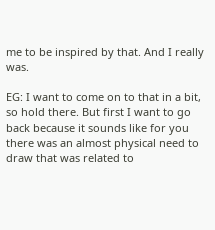me to be inspired by that. And I really was.

EG: I want to come on to that in a bit, so hold there. But first I want to go back because it sounds like for you there was an almost physical need to draw that was related to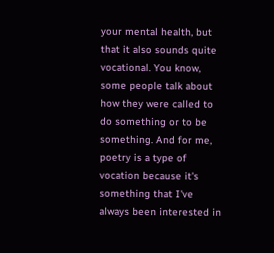your mental health, but that it also sounds quite vocational. You know, some people talk about how they were called to do something or to be something. And for me, poetry is a type of vocation because it's something that I've always been interested in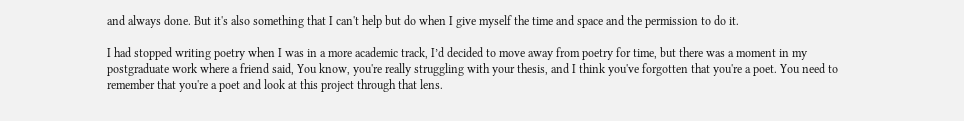and always done. But it's also something that I can't help but do when I give myself the time and space and the permission to do it.

I had stopped writing poetry when I was in a more academic track, I’d decided to move away from poetry for time, but there was a moment in my postgraduate work where a friend said, You know, you're really struggling with your thesis, and I think you've forgotten that you're a poet. You need to remember that you're a poet and look at this project through that lens.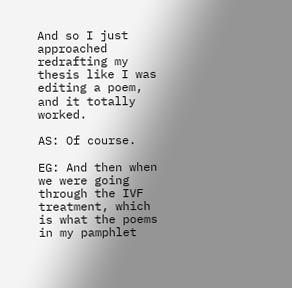And so I just approached redrafting my thesis like I was editing a poem, and it totally worked.

AS: Of course.

EG: And then when we were going through the IVF treatment, which is what the poems in my pamphlet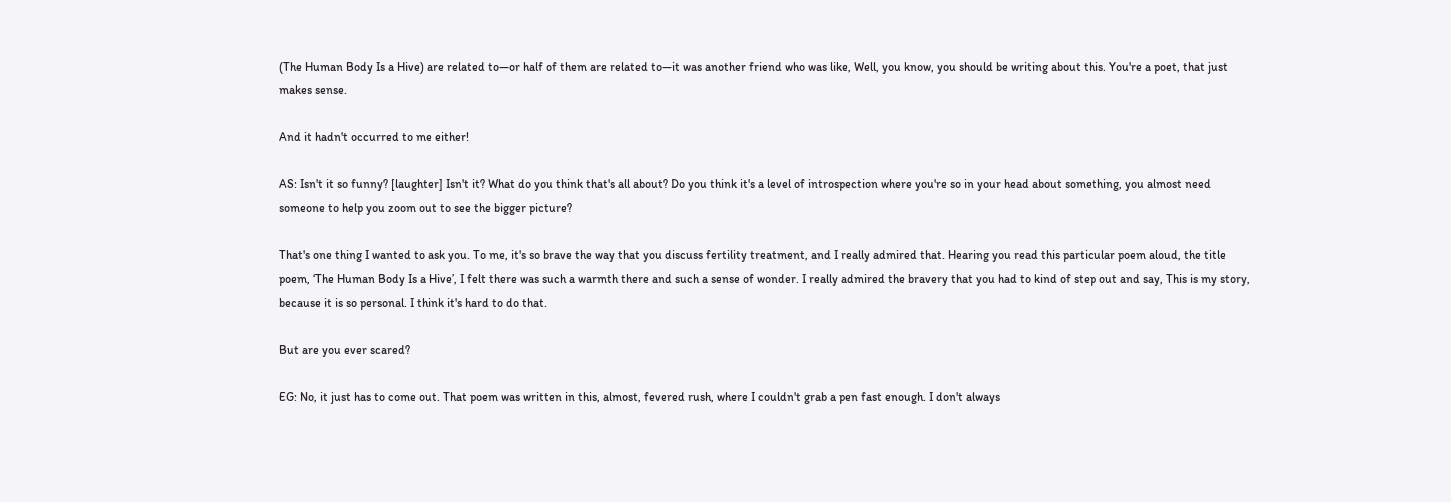(The Human Body Is a Hive) are related to—or half of them are related to—it was another friend who was like, Well, you know, you should be writing about this. You're a poet, that just makes sense.

And it hadn't occurred to me either!

AS: Isn't it so funny? [laughter] Isn't it? What do you think that's all about? Do you think it's a level of introspection where you're so in your head about something, you almost need someone to help you zoom out to see the bigger picture?

That's one thing I wanted to ask you. To me, it's so brave the way that you discuss fertility treatment, and I really admired that. Hearing you read this particular poem aloud, the title poem, ‘The Human Body Is a Hive’, I felt there was such a warmth there and such a sense of wonder. I really admired the bravery that you had to kind of step out and say, This is my story, because it is so personal. I think it's hard to do that.

But are you ever scared?

EG: No, it just has to come out. That poem was written in this, almost, fevered rush, where I couldn't grab a pen fast enough. I don't always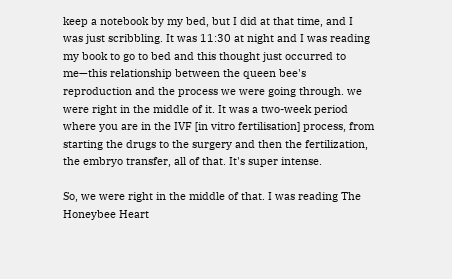keep a notebook by my bed, but I did at that time, and I was just scribbling. It was 11:30 at night and I was reading my book to go to bed and this thought just occurred to me—this relationship between the queen bee's reproduction and the process we were going through. we were right in the middle of it. It was a two-week period where you are in the IVF [in vitro fertilisation] process, from starting the drugs to the surgery and then the fertilization, the embryo transfer, all of that. It's super intense.

So, we were right in the middle of that. I was reading The Honeybee Heart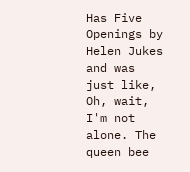Has Five Openings by Helen Jukes and was just like, Oh, wait, I'm not alone. The queen bee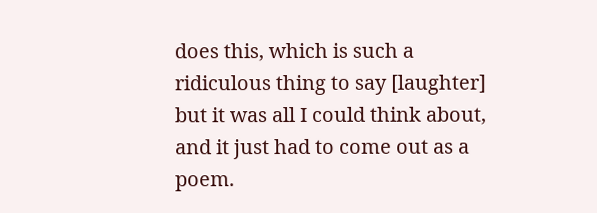does this, which is such a ridiculous thing to say [laughter] but it was all I could think about, and it just had to come out as a poem.